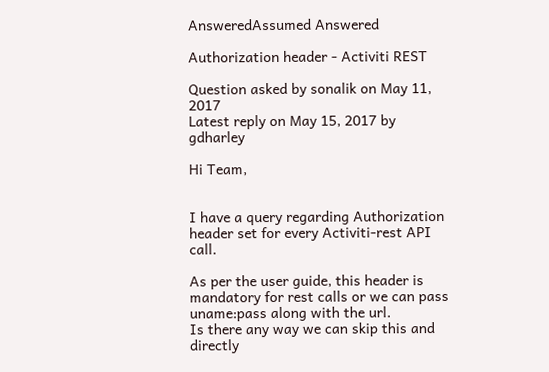AnsweredAssumed Answered

Authorization header - Activiti REST

Question asked by sonalik on May 11, 2017
Latest reply on May 15, 2017 by gdharley

Hi Team,


I have a query regarding Authorization header set for every Activiti-rest API call.

As per the user guide, this header is mandatory for rest calls or we can pass uname:pass along with the url.
Is there any way we can skip this and directly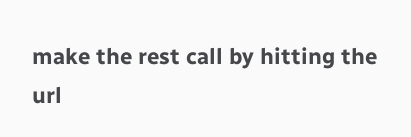make the rest call by hitting the url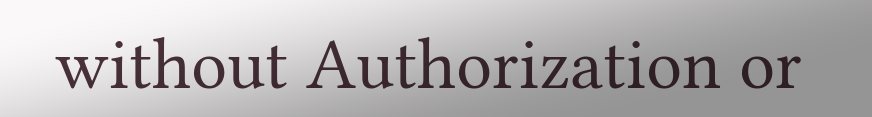without Authorization or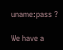uname:pass ?

We have a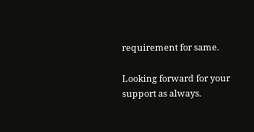requirement for same.

Looking forward for your support as always.